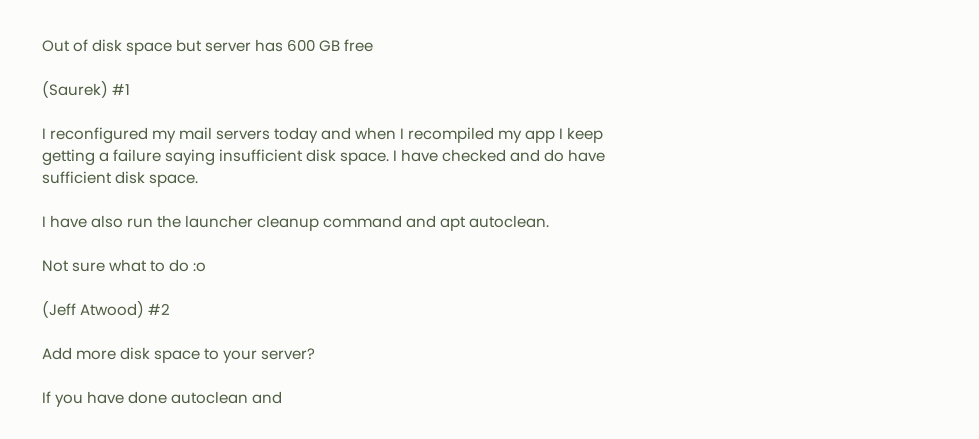Out of disk space but server has 600 GB free

(Saurek) #1

I reconfigured my mail servers today and when I recompiled my app I keep getting a failure saying insufficient disk space. I have checked and do have sufficient disk space.

I have also run the launcher cleanup command and apt autoclean.

Not sure what to do :o

(Jeff Atwood) #2

Add more disk space to your server?

If you have done autoclean and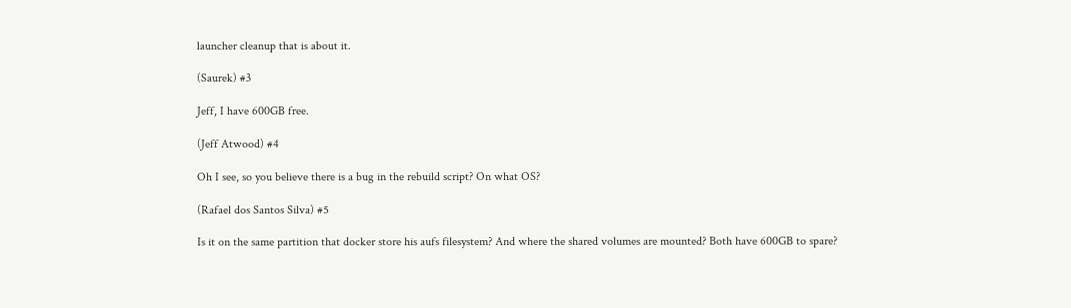launcher cleanup that is about it.

(Saurek) #3

Jeff, I have 600GB free.

(Jeff Atwood) #4

Oh I see, so you believe there is a bug in the rebuild script? On what OS?

(Rafael dos Santos Silva) #5

Is it on the same partition that docker store his aufs filesystem? And where the shared volumes are mounted? Both have 600GB to spare?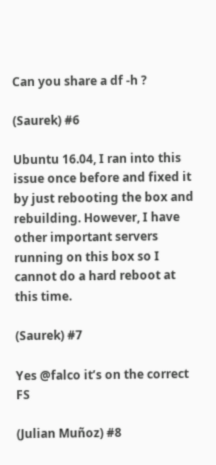Can you share a df -h ?

(Saurek) #6

Ubuntu 16.04, I ran into this issue once before and fixed it by just rebooting the box and rebuilding. However, I have other important servers running on this box so I cannot do a hard reboot at this time.

(Saurek) #7

Yes @falco it’s on the correct FS

(Julian Muñoz) #8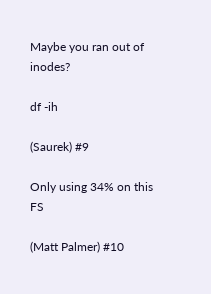Maybe you ran out of inodes?

df -ih

(Saurek) #9

Only using 34% on this FS

(Matt Palmer) #10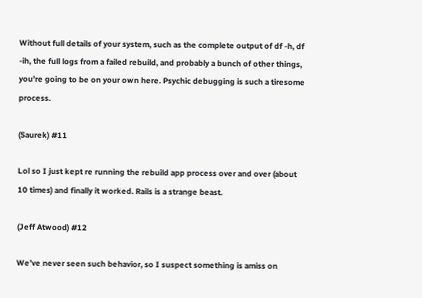Without full details of your system, such as the complete output of df -h, df -ih, the full logs from a failed rebuild, and probably a bunch of other things, you’re going to be on your own here. Psychic debugging is such a tiresome process.

(Saurek) #11

Lol so I just kept re running the rebuild app process over and over (about 10 times) and finally it worked. Rails is a strange beast.

(Jeff Atwood) #12

We’ve never seen such behavior, so I suspect something is amiss on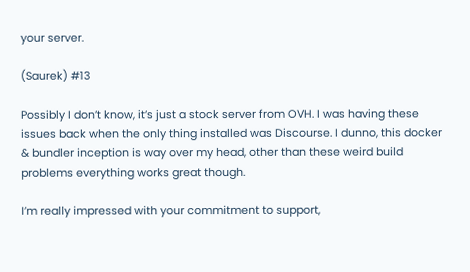your server.

(Saurek) #13

Possibly I don’t know, it’s just a stock server from OVH. I was having these issues back when the only thing installed was Discourse. I dunno, this docker & bundler inception is way over my head, other than these weird build problems everything works great though.

I’m really impressed with your commitment to support,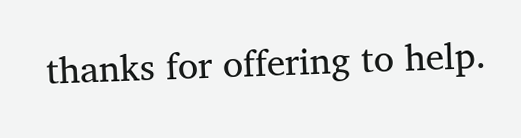thanks for offering to help.